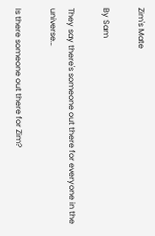Zim's Mate

By Sam

They say there's someone out there for everyone in the universe…

Is there someone out there for Zim?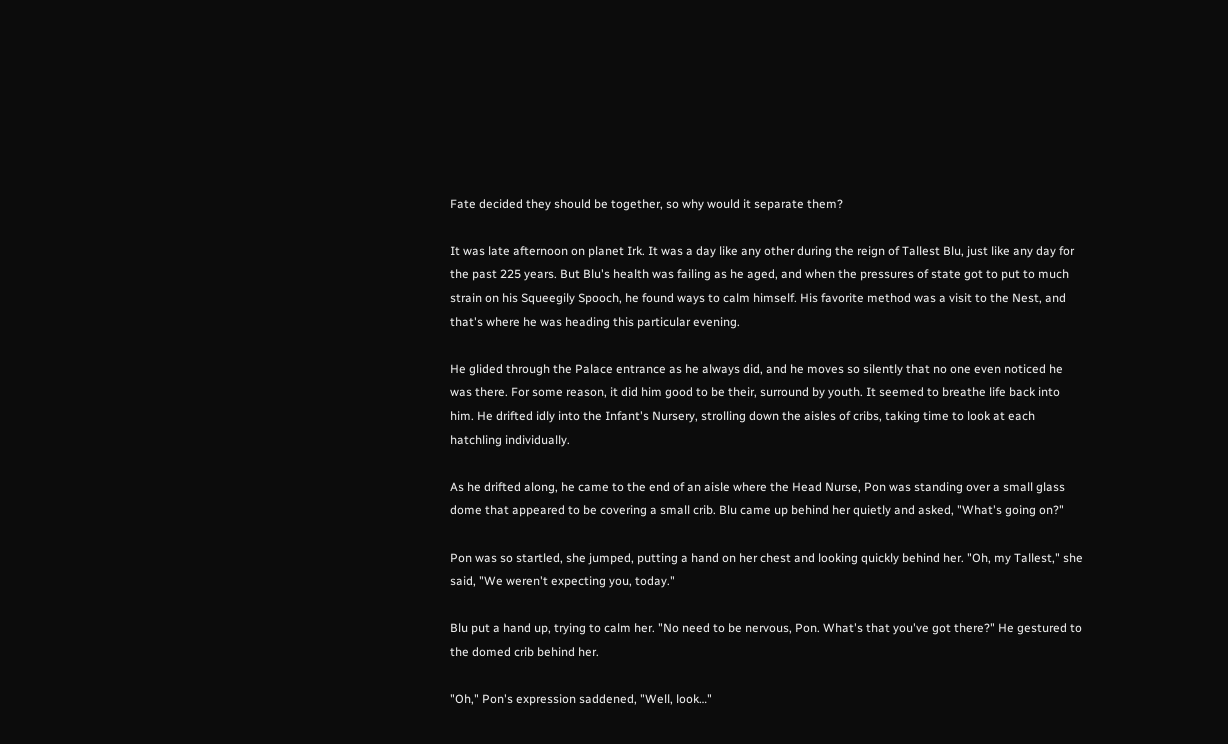Fate decided they should be together, so why would it separate them?

It was late afternoon on planet Irk. It was a day like any other during the reign of Tallest Blu, just like any day for the past 225 years. But Blu's health was failing as he aged, and when the pressures of state got to put to much strain on his Squeegily Spooch, he found ways to calm himself. His favorite method was a visit to the Nest, and that's where he was heading this particular evening.

He glided through the Palace entrance as he always did, and he moves so silently that no one even noticed he was there. For some reason, it did him good to be their, surround by youth. It seemed to breathe life back into him. He drifted idly into the Infant's Nursery, strolling down the aisles of cribs, taking time to look at each hatchling individually.

As he drifted along, he came to the end of an aisle where the Head Nurse, Pon was standing over a small glass dome that appeared to be covering a small crib. Blu came up behind her quietly and asked, "What's going on?"

Pon was so startled, she jumped, putting a hand on her chest and looking quickly behind her. "Oh, my Tallest," she said, "We weren't expecting you, today."

Blu put a hand up, trying to calm her. "No need to be nervous, Pon. What's that you've got there?" He gestured to the domed crib behind her.

"Oh," Pon's expression saddened, "Well, look…"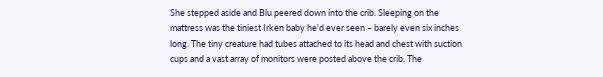She stepped aside and Blu peered down into the crib. Sleeping on the mattress was the tiniest Irken baby he'd ever seen – barely even six inches long. The tiny creature had tubes attached to its head and chest with suction cups and a vast array of monitors were posted above the crib. The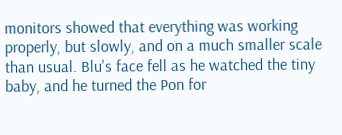monitors showed that everything was working properly, but slowly, and on a much smaller scale than usual. Blu's face fell as he watched the tiny baby, and he turned the Pon for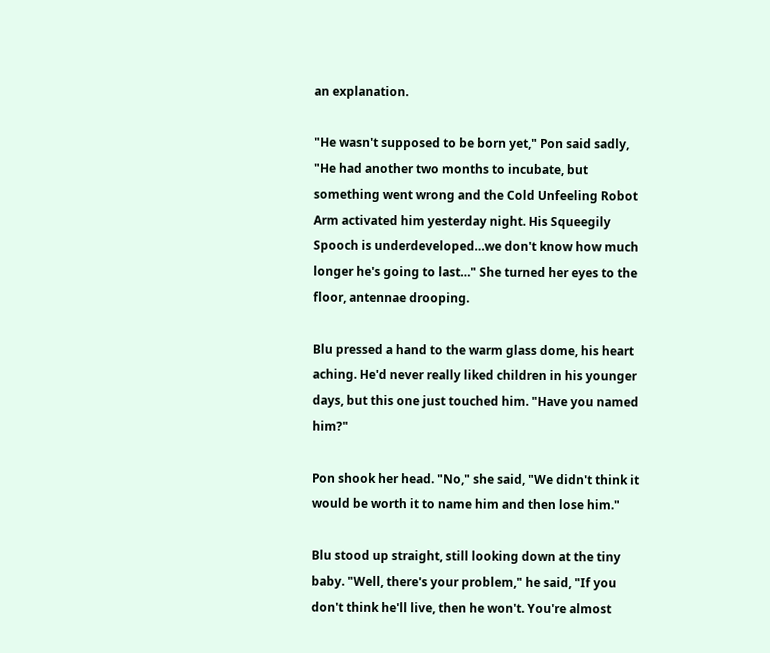an explanation.

"He wasn't supposed to be born yet," Pon said sadly, "He had another two months to incubate, but something went wrong and the Cold Unfeeling Robot Arm activated him yesterday night. His Squeegily Spooch is underdeveloped…we don't know how much longer he's going to last…" She turned her eyes to the floor, antennae drooping.

Blu pressed a hand to the warm glass dome, his heart aching. He'd never really liked children in his younger days, but this one just touched him. "Have you named him?"

Pon shook her head. "No," she said, "We didn't think it would be worth it to name him and then lose him."

Blu stood up straight, still looking down at the tiny baby. "Well, there's your problem," he said, "If you don't think he'll live, then he won't. You're almost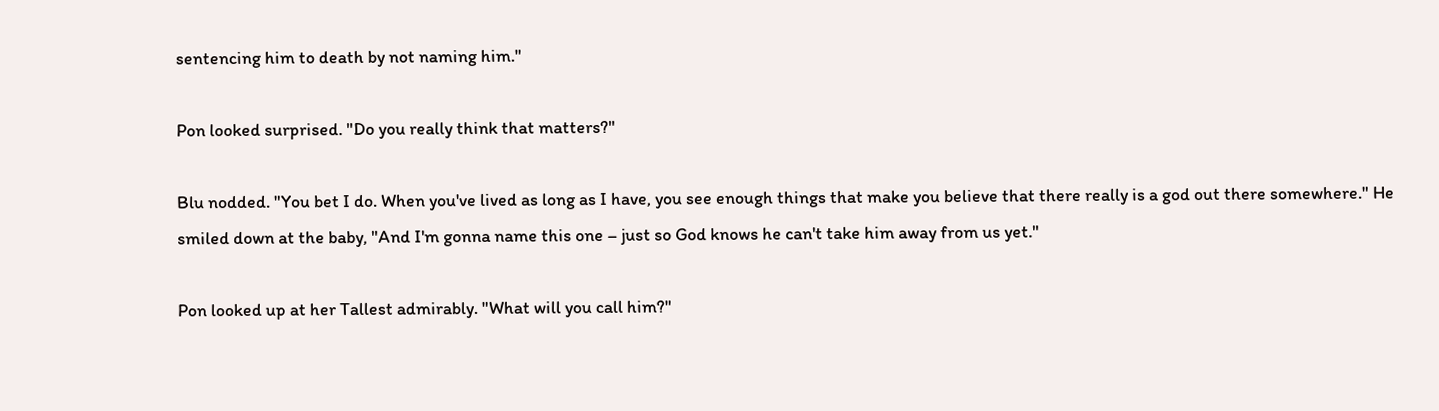sentencing him to death by not naming him."

Pon looked surprised. "Do you really think that matters?"

Blu nodded. "You bet I do. When you've lived as long as I have, you see enough things that make you believe that there really is a god out there somewhere." He smiled down at the baby, "And I'm gonna name this one – just so God knows he can't take him away from us yet."

Pon looked up at her Tallest admirably. "What will you call him?"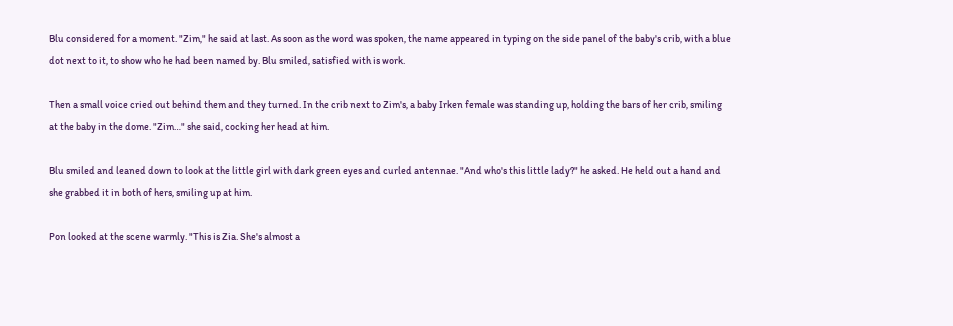Blu considered for a moment. "Zim," he said at last. As soon as the word was spoken, the name appeared in typing on the side panel of the baby's crib, with a blue dot next to it, to show who he had been named by. Blu smiled, satisfied with is work.

Then a small voice cried out behind them and they turned. In the crib next to Zim's, a baby Irken female was standing up, holding the bars of her crib, smiling at the baby in the dome. "Zim…" she said, cocking her head at him.

Blu smiled and leaned down to look at the little girl with dark green eyes and curled antennae. "And who's this little lady?" he asked. He held out a hand and she grabbed it in both of hers, smiling up at him.

Pon looked at the scene warmly. "This is Zia. She's almost a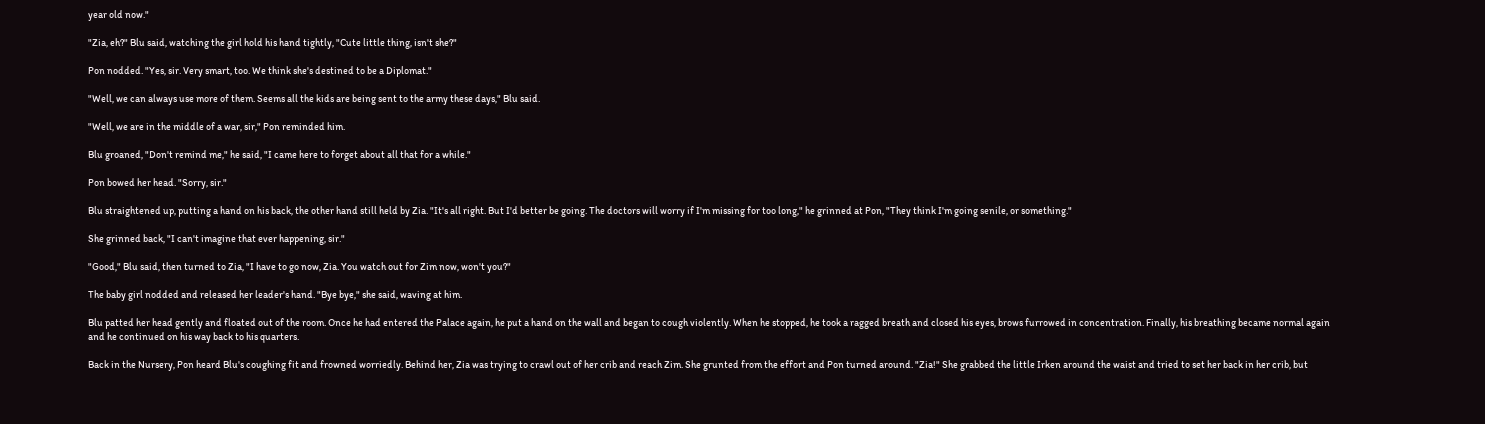year old now."

"Zia, eh?" Blu said, watching the girl hold his hand tightly, "Cute little thing, isn't she?"

Pon nodded. "Yes, sir. Very smart, too. We think she's destined to be a Diplomat."

"Well, we can always use more of them. Seems all the kids are being sent to the army these days," Blu said.

"Well, we are in the middle of a war, sir," Pon reminded him.

Blu groaned, "Don't remind me," he said, "I came here to forget about all that for a while."

Pon bowed her head. "Sorry, sir."

Blu straightened up, putting a hand on his back, the other hand still held by Zia. "It's all right. But I'd better be going. The doctors will worry if I'm missing for too long," he grinned at Pon, "They think I'm going senile, or something."

She grinned back, "I can't imagine that ever happening, sir."

"Good," Blu said, then turned to Zia, "I have to go now, Zia. You watch out for Zim now, won't you?"

The baby girl nodded and released her leader's hand. "Bye bye," she said, waving at him.

Blu patted her head gently and floated out of the room. Once he had entered the Palace again, he put a hand on the wall and began to cough violently. When he stopped, he took a ragged breath and closed his eyes, brows furrowed in concentration. Finally, his breathing became normal again and he continued on his way back to his quarters.

Back in the Nursery, Pon heard Blu's coughing fit and frowned worriedly. Behind her, Zia was trying to crawl out of her crib and reach Zim. She grunted from the effort and Pon turned around. "Zia!" She grabbed the little Irken around the waist and tried to set her back in her crib, but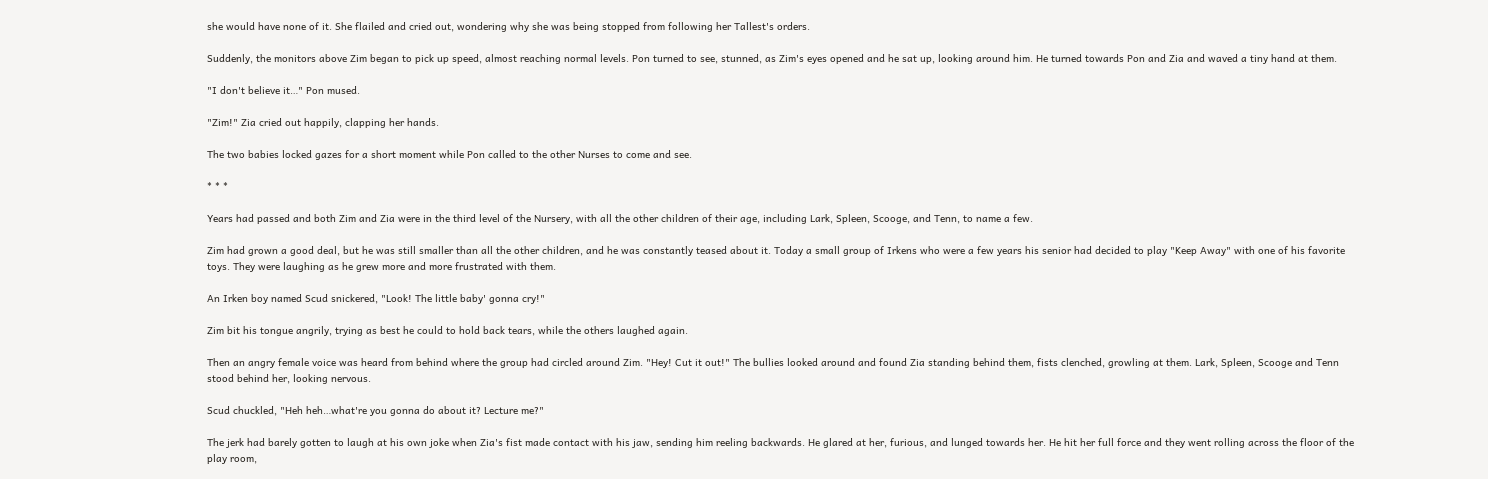she would have none of it. She flailed and cried out, wondering why she was being stopped from following her Tallest's orders.

Suddenly, the monitors above Zim began to pick up speed, almost reaching normal levels. Pon turned to see, stunned, as Zim's eyes opened and he sat up, looking around him. He turned towards Pon and Zia and waved a tiny hand at them.

"I don't believe it…" Pon mused.

"Zim!" Zia cried out happily, clapping her hands.

The two babies locked gazes for a short moment while Pon called to the other Nurses to come and see.

* * *

Years had passed and both Zim and Zia were in the third level of the Nursery, with all the other children of their age, including Lark, Spleen, Scooge, and Tenn, to name a few.

Zim had grown a good deal, but he was still smaller than all the other children, and he was constantly teased about it. Today a small group of Irkens who were a few years his senior had decided to play "Keep Away" with one of his favorite toys. They were laughing as he grew more and more frustrated with them.

An Irken boy named Scud snickered, "Look! The little baby' gonna cry!"

Zim bit his tongue angrily, trying as best he could to hold back tears, while the others laughed again.

Then an angry female voice was heard from behind where the group had circled around Zim. "Hey! Cut it out!" The bullies looked around and found Zia standing behind them, fists clenched, growling at them. Lark, Spleen, Scooge and Tenn stood behind her, looking nervous.

Scud chuckled, "Heh heh…what're you gonna do about it? Lecture me?"

The jerk had barely gotten to laugh at his own joke when Zia's fist made contact with his jaw, sending him reeling backwards. He glared at her, furious, and lunged towards her. He hit her full force and they went rolling across the floor of the play room,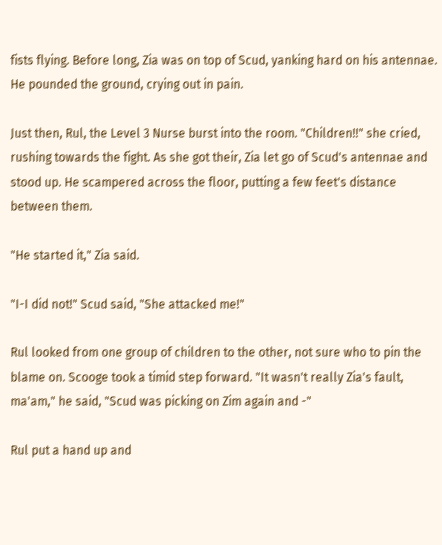fists flying. Before long, Zia was on top of Scud, yanking hard on his antennae. He pounded the ground, crying out in pain.

Just then, Rul, the Level 3 Nurse burst into the room. "Children!!" she cried, rushing towards the fight. As she got their, Zia let go of Scud's antennae and stood up. He scampered across the floor, putting a few feet's distance between them.

"He started it," Zia said.

"I-I did not!" Scud said, "She attacked me!"

Rul looked from one group of children to the other, not sure who to pin the blame on. Scooge took a timid step forward. "It wasn't really Zia's fault, ma'am," he said, "Scud was picking on Zim again and -"

Rul put a hand up and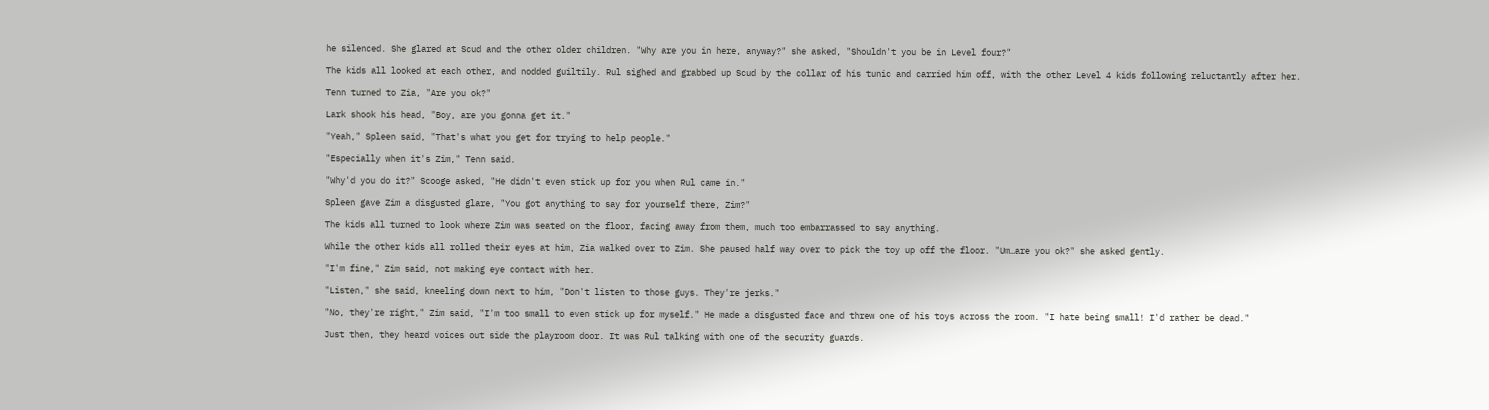he silenced. She glared at Scud and the other older children. "Why are you in here, anyway?" she asked, "Shouldn't you be in Level four?"

The kids all looked at each other, and nodded guiltily. Rul sighed and grabbed up Scud by the collar of his tunic and carried him off, with the other Level 4 kids following reluctantly after her.

Tenn turned to Zia, "Are you ok?"

Lark shook his head, "Boy, are you gonna get it."

"Yeah," Spleen said, "That's what you get for trying to help people."

"Especially when it's Zim," Tenn said.

"Why'd you do it?" Scooge asked, "He didn't even stick up for you when Rul came in."

Spleen gave Zim a disgusted glare, "You got anything to say for yourself there, Zim?"

The kids all turned to look where Zim was seated on the floor, facing away from them, much too embarrassed to say anything.

While the other kids all rolled their eyes at him, Zia walked over to Zim. She paused half way over to pick the toy up off the floor. "Um…are you ok?" she asked gently.

"I'm fine," Zim said, not making eye contact with her.

"Listen," she said, kneeling down next to him, "Don't listen to those guys. They're jerks."

"No, they're right," Zim said, "I'm too small to even stick up for myself." He made a disgusted face and threw one of his toys across the room. "I hate being small! I'd rather be dead."

Just then, they heard voices out side the playroom door. It was Rul talking with one of the security guards.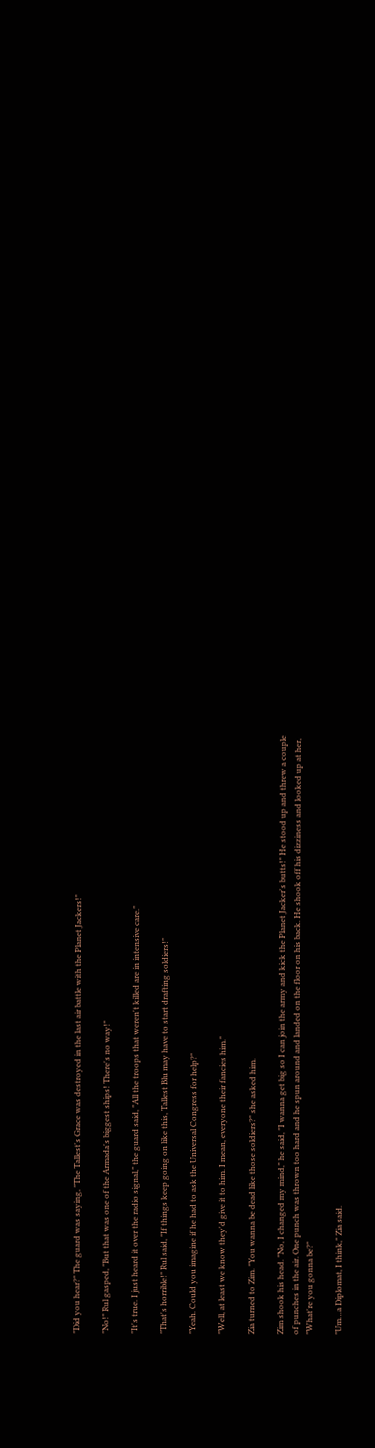"Did you hear?" The guard was saying, "The Tallest's Grace was destroyed in the last air battle with the Planet Jackers!"

"No!" Rul gasped, "But that was one of the Armada's biggest ships! There's no way!"

"It's true. I just heard it over the radio signal," the guard said, "All the troops that weren't killed are in intensive care."

"That's horrible!" Rul said, "If things keep going on like this, Tallest Blu may have to start drafting soldiers!"

"Yeah. Could you imagine if he had to ask the Universal Congress for help?"

"Well, at least we know they'd give it to him. I mean, everyone their fancies him."

Zia turned to Zim. "You wanna be dead like those soldiers?" she asked him.

Zim shook his head. "No, I changed my mind," he said, "I wanna get big so I can join the army and kick the Planet Jacker's butts!" He stood up and threw a couple of punches in the air. One punch was thrown too hard and he spun around and landed on the floor on his back. He shook off his dizziness and looked up at her, "What're you gonna be?"

"Um…a Diplomat, I think," Zia said.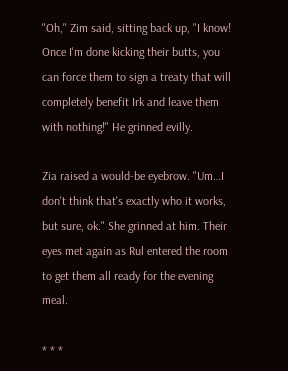"Oh," Zim said, sitting back up, "I know! Once I'm done kicking their butts, you can force them to sign a treaty that will completely benefit Irk and leave them with nothing!" He grinned evilly.

Zia raised a would-be eyebrow. "Um…I don't think that's exactly who it works, but sure, ok." She grinned at him. Their eyes met again as Rul entered the room to get them all ready for the evening meal.

* * *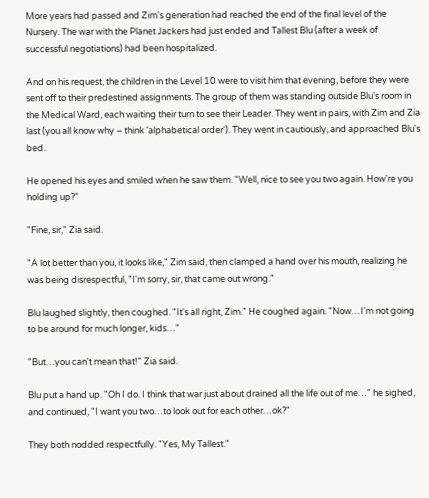More years had passed and Zim's generation had reached the end of the final level of the Nursery. The war with the Planet Jackers had just ended and Tallest Blu (after a week of successful negotiations) had been hospitalized.

And on his request, the children in the Level 10 were to visit him that evening, before they were sent off to their predestined assignments. The group of them was standing outside Blu's room in the Medical Ward, each waiting their turn to see their Leader. They went in pairs, with Zim and Zia last (you all know why – think 'alphabetical order'). They went in cautiously, and approached Blu's bed.

He opened his eyes and smiled when he saw them. "Well, nice to see you two again. How're you holding up?"

"Fine, sir," Zia said.

"A lot better than you, it looks like," Zim said, then clamped a hand over his mouth, realizing he was being disrespectful, "I'm sorry, sir, that came out wrong."

Blu laughed slightly, then coughed. "It's all right, Zim." He coughed again. "Now…I'm not going to be around for much longer, kids…"

"But…you can't mean that!" Zia said.

Blu put a hand up. "Oh I do. I think that war just about drained all the life out of me…" he sighed, and continued, "I want you two…to look out for each other…ok?"

They both nodded respectfully. "Yes, My Tallest."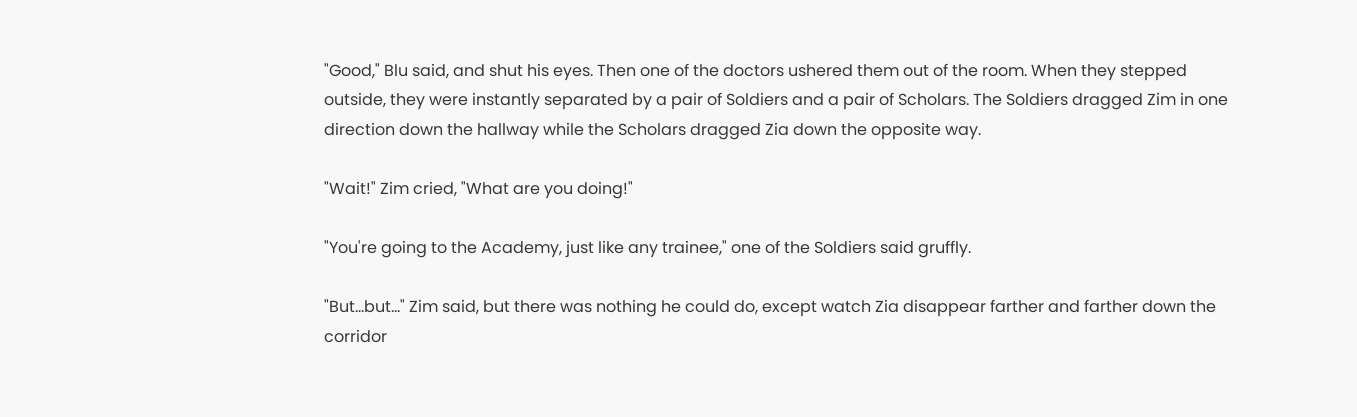"Good," Blu said, and shut his eyes. Then one of the doctors ushered them out of the room. When they stepped outside, they were instantly separated by a pair of Soldiers and a pair of Scholars. The Soldiers dragged Zim in one direction down the hallway while the Scholars dragged Zia down the opposite way.

"Wait!" Zim cried, "What are you doing!"

"You're going to the Academy, just like any trainee," one of the Soldiers said gruffly.

"But…but…" Zim said, but there was nothing he could do, except watch Zia disappear farther and farther down the corridor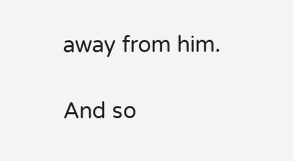away from him.

And so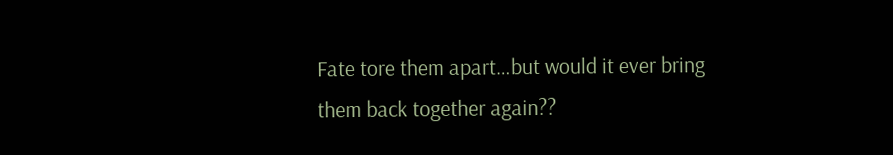Fate tore them apart…but would it ever bring them back together again??